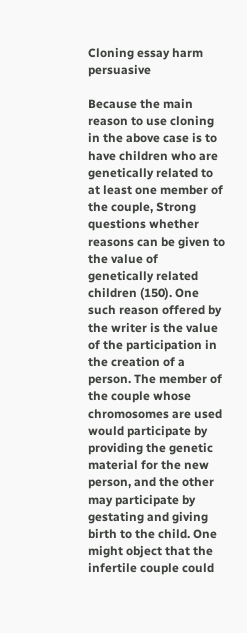Cloning essay harm persuasive

Because the main reason to use cloning in the above case is to have children who are genetically related to at least one member of the couple, Strong questions whether reasons can be given to the value of genetically related children (150). One such reason offered by the writer is the value of the participation in the creation of a person. The member of the couple whose chromosomes are used would participate by providing the genetic material for the new person, and the other may participate by gestating and giving birth to the child. One might object that the infertile couple could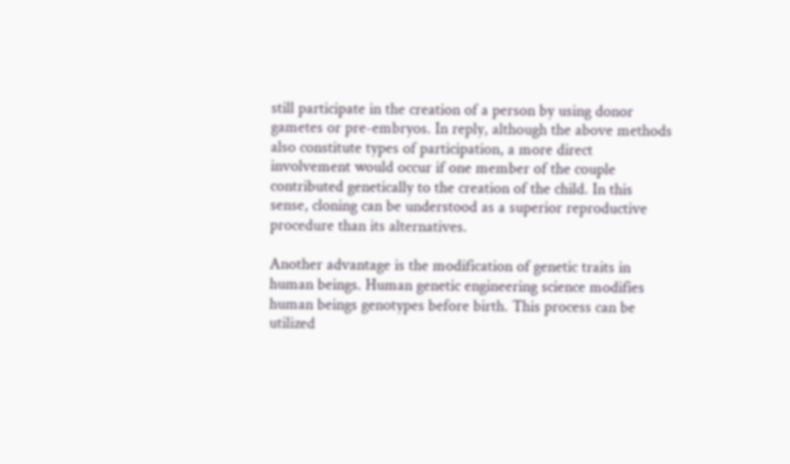still participate in the creation of a person by using donor gametes or pre-embryos. In reply, although the above methods also constitute types of participation, a more direct involvement would occur if one member of the couple contributed genetically to the creation of the child. In this sense, cloning can be understood as a superior reproductive procedure than its alternatives.

Another advantage is the modification of genetic traits in human beings. Human genetic engineering science modifies human beings genotypes before birth. This process can be utilized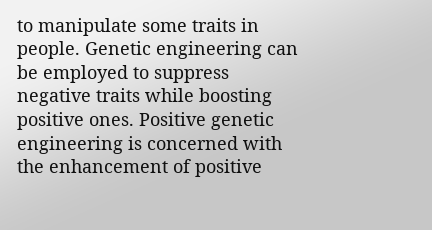to manipulate some traits in people. Genetic engineering can be employed to suppress negative traits while boosting positive ones. Positive genetic engineering is concerned with the enhancement of positive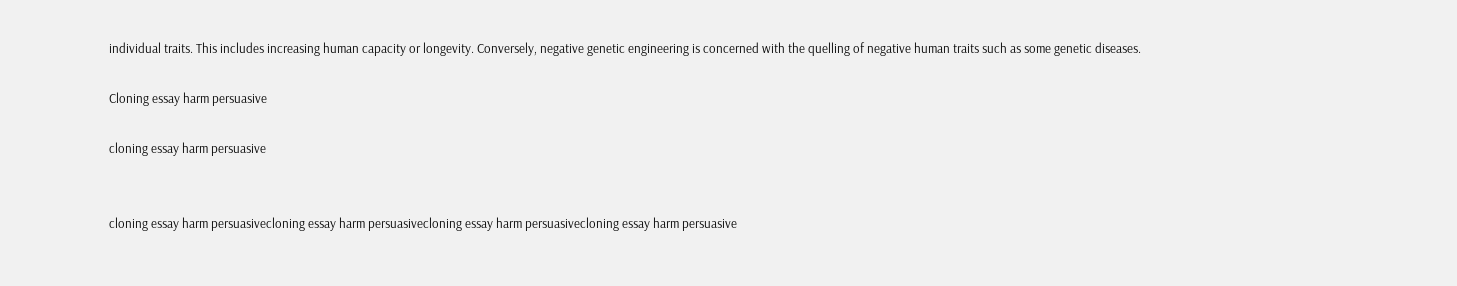individual traits. This includes increasing human capacity or longevity. Conversely, negative genetic engineering is concerned with the quelling of negative human traits such as some genetic diseases.

Cloning essay harm persuasive

cloning essay harm persuasive


cloning essay harm persuasivecloning essay harm persuasivecloning essay harm persuasivecloning essay harm persuasive